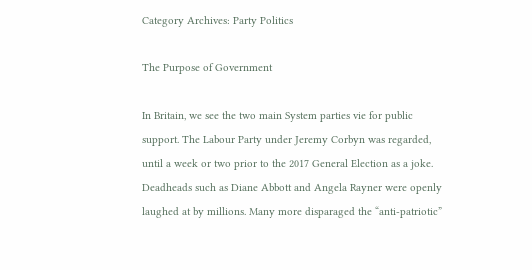Category Archives: Party Politics

The Purpose of Government

In Britain, we see the two main System parties vie for public support. The Labour Party under Jeremy Corbyn was regarded, until a week or two prior to the 2017 General Election as a joke. Deadheads such as Diane Abbott and Angela Rayner were openly laughed at by millions. Many more disparaged the “anti-patriotic”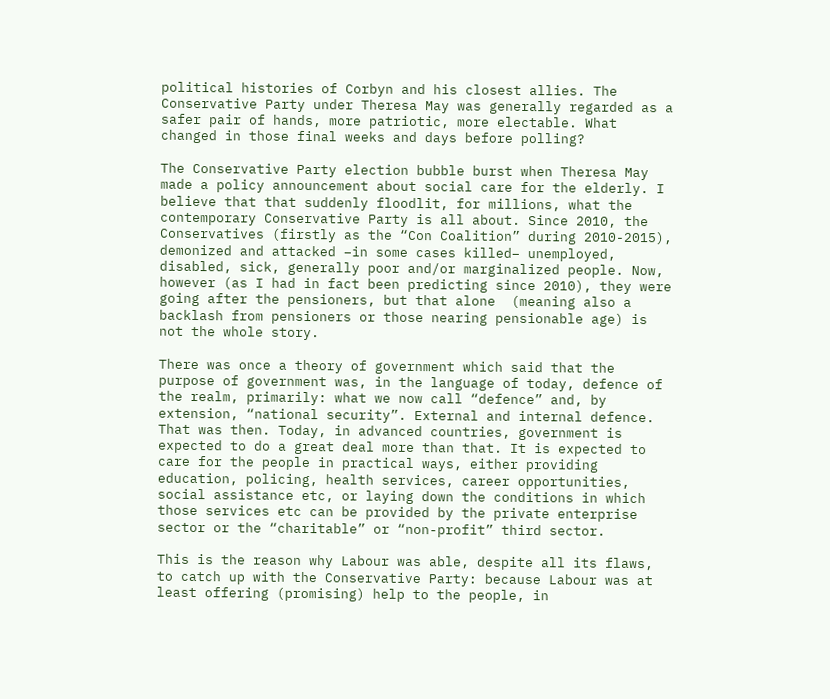political histories of Corbyn and his closest allies. The Conservative Party under Theresa May was generally regarded as a safer pair of hands, more patriotic, more electable. What changed in those final weeks and days before polling?

The Conservative Party election bubble burst when Theresa May made a policy announcement about social care for the elderly. I believe that that suddenly floodlit, for millions, what the contemporary Conservative Party is all about. Since 2010, the Conservatives (firstly as the “Con Coalition” during 2010-2015), demonized and attacked –in some cases killed– unemployed, disabled, sick, generally poor and/or marginalized people. Now, however (as I had in fact been predicting since 2010), they were going after the pensioners, but that alone  (meaning also a backlash from pensioners or those nearing pensionable age) is not the whole story.

There was once a theory of government which said that the purpose of government was, in the language of today, defence of the realm, primarily: what we now call “defence” and, by extension, “national security”. External and internal defence. That was then. Today, in advanced countries, government is expected to do a great deal more than that. It is expected to care for the people in practical ways, either providing education, policing, health services, career opportunities, social assistance etc, or laying down the conditions in which those services etc can be provided by the private enterprise sector or the “charitable” or “non-profit” third sector.

This is the reason why Labour was able, despite all its flaws, to catch up with the Conservative Party: because Labour was at least offering (promising) help to the people, in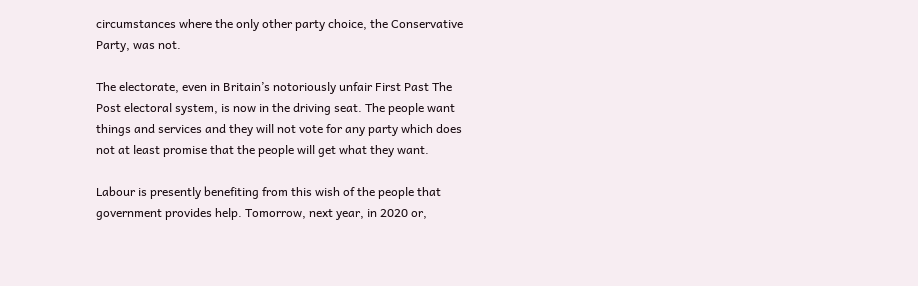circumstances where the only other party choice, the Conservative Party, was not.

The electorate, even in Britain’s notoriously unfair First Past The Post electoral system, is now in the driving seat. The people want things and services and they will not vote for any party which does not at least promise that the people will get what they want.

Labour is presently benefiting from this wish of the people that government provides help. Tomorrow, next year, in 2020 or,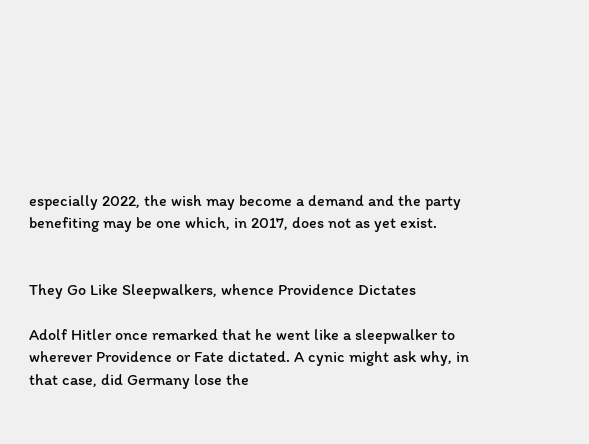especially 2022, the wish may become a demand and the party benefiting may be one which, in 2017, does not as yet exist.


They Go Like Sleepwalkers, whence Providence Dictates

Adolf Hitler once remarked that he went like a sleepwalker to wherever Providence or Fate dictated. A cynic might ask why, in that case, did Germany lose the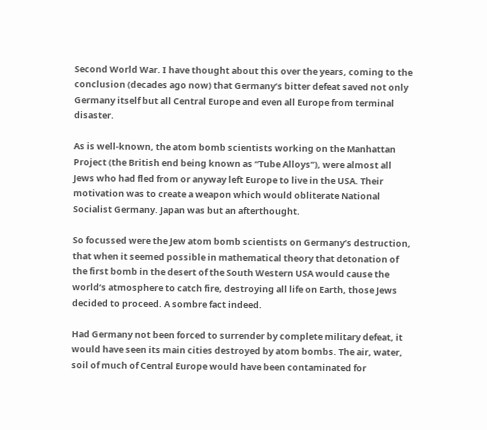Second World War. I have thought about this over the years, coming to the conclusion (decades ago now) that Germany’s bitter defeat saved not only Germany itself but all Central Europe and even all Europe from terminal disaster.

As is well-known, the atom bomb scientists working on the Manhattan Project (the British end being known as “Tube Alloys”), were almost all Jews who had fled from or anyway left Europe to live in the USA. Their motivation was to create a weapon which would obliterate National Socialist Germany. Japan was but an afterthought.

So focussed were the Jew atom bomb scientists on Germany’s destruction, that when it seemed possible in mathematical theory that detonation of the first bomb in the desert of the South Western USA would cause the world’s atmosphere to catch fire, destroying all life on Earth, those Jews decided to proceed. A sombre fact indeed.

Had Germany not been forced to surrender by complete military defeat, it would have seen its main cities destroyed by atom bombs. The air, water, soil of much of Central Europe would have been contaminated for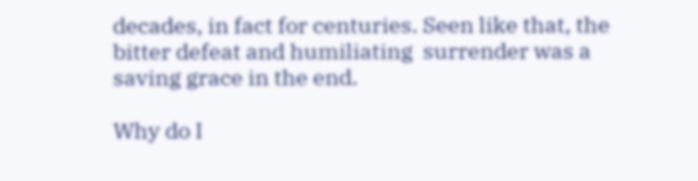decades, in fact for centuries. Seen like that, the bitter defeat and humiliating  surrender was a saving grace in the end.

Why do I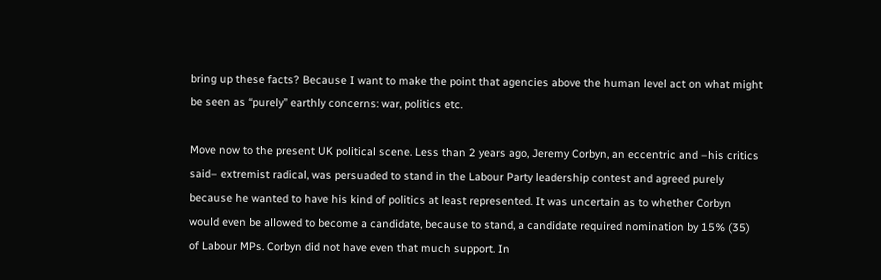bring up these facts? Because I want to make the point that agencies above the human level act on what might be seen as “purely” earthly concerns: war, politics etc.

Move now to the present UK political scene. Less than 2 years ago, Jeremy Corbyn, an eccentric and –his critics said– extremist radical, was persuaded to stand in the Labour Party leadership contest and agreed purely because he wanted to have his kind of politics at least represented. It was uncertain as to whether Corbyn would even be allowed to become a candidate, because to stand, a candidate required nomination by 15% (35) of Labour MPs. Corbyn did not have even that much support. In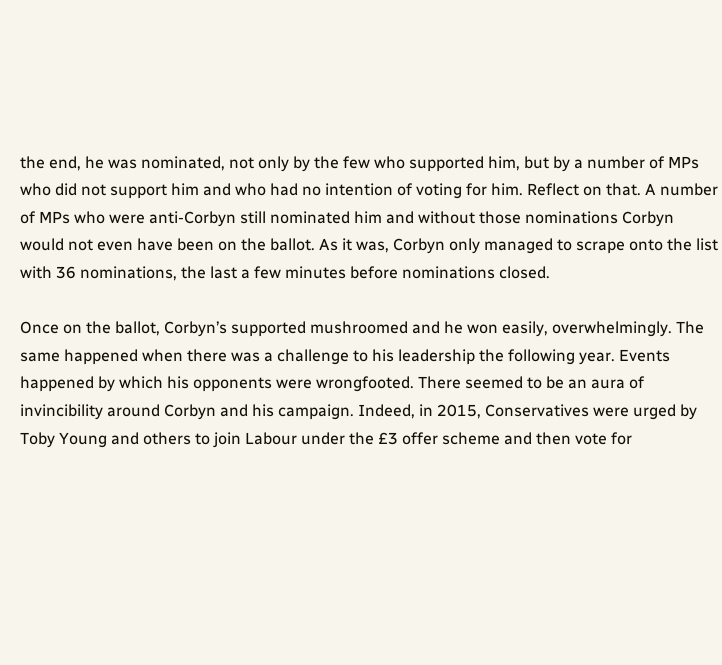the end, he was nominated, not only by the few who supported him, but by a number of MPs who did not support him and who had no intention of voting for him. Reflect on that. A number of MPs who were anti-Corbyn still nominated him and without those nominations Corbyn would not even have been on the ballot. As it was, Corbyn only managed to scrape onto the list with 36 nominations, the last a few minutes before nominations closed.

Once on the ballot, Corbyn’s supported mushroomed and he won easily, overwhelmingly. The same happened when there was a challenge to his leadership the following year. Events happened by which his opponents were wrongfooted. There seemed to be an aura of invincibility around Corbyn and his campaign. Indeed, in 2015, Conservatives were urged by Toby Young and others to join Labour under the £3 offer scheme and then vote for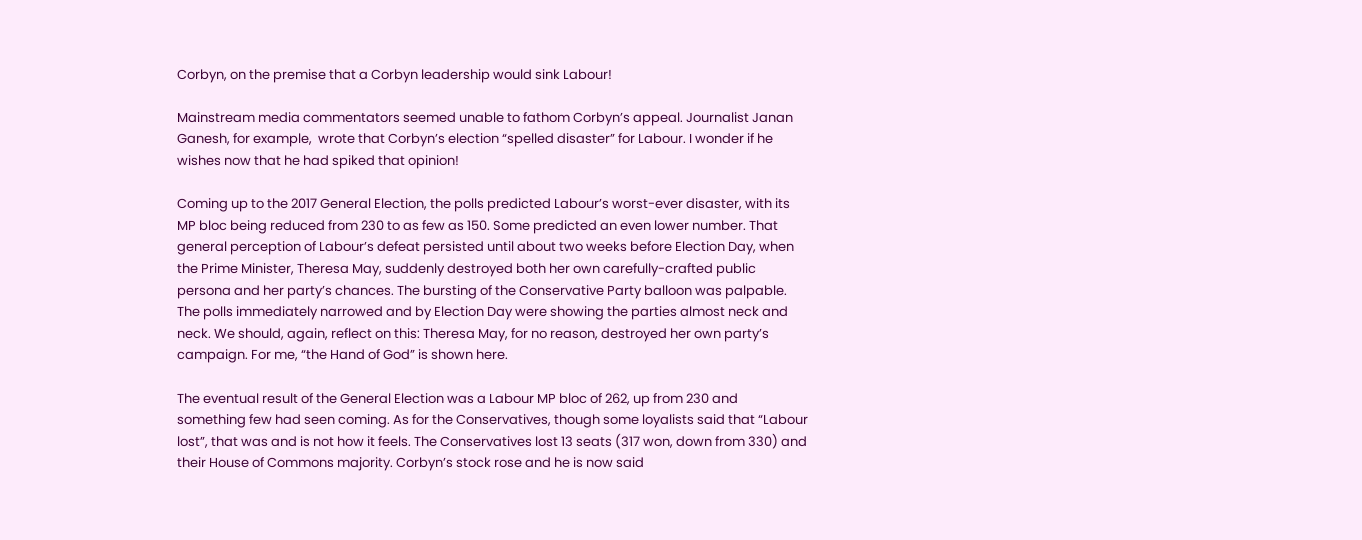Corbyn, on the premise that a Corbyn leadership would sink Labour!

Mainstream media commentators seemed unable to fathom Corbyn’s appeal. Journalist Janan Ganesh, for example,  wrote that Corbyn’s election “spelled disaster” for Labour. I wonder if he wishes now that he had spiked that opinion!

Coming up to the 2017 General Election, the polls predicted Labour’s worst-ever disaster, with its MP bloc being reduced from 230 to as few as 150. Some predicted an even lower number. That general perception of Labour’s defeat persisted until about two weeks before Election Day, when the Prime Minister, Theresa May, suddenly destroyed both her own carefully-crafted public persona and her party’s chances. The bursting of the Conservative Party balloon was palpable. The polls immediately narrowed and by Election Day were showing the parties almost neck and neck. We should, again, reflect on this: Theresa May, for no reason, destroyed her own party’s campaign. For me, “the Hand of God” is shown here.

The eventual result of the General Election was a Labour MP bloc of 262, up from 230 and something few had seen coming. As for the Conservatives, though some loyalists said that “Labour lost”, that was and is not how it feels. The Conservatives lost 13 seats (317 won, down from 330) and their House of Commons majority. Corbyn’s stock rose and he is now said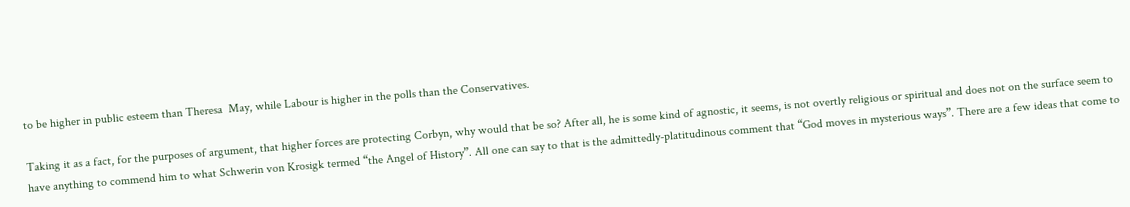to be higher in public esteem than Theresa  May, while Labour is higher in the polls than the Conservatives.

Taking it as a fact, for the purposes of argument, that higher forces are protecting Corbyn, why would that be so? After all, he is some kind of agnostic, it seems, is not overtly religious or spiritual and does not on the surface seem to have anything to commend him to what Schwerin von Krosigk termed “the Angel of History”. All one can say to that is the admittedly-platitudinous comment that “God moves in mysterious ways”. There are a few ideas that come to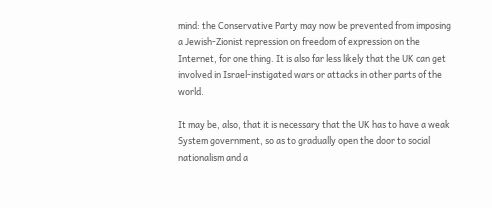mind: the Conservative Party may now be prevented from imposing a Jewish-Zionist repression on freedom of expression on the Internet, for one thing. It is also far less likely that the UK can get involved in Israel-instigated wars or attacks in other parts of the world.

It may be, also, that it is necessary that the UK has to have a weak System government, so as to gradually open the door to social nationalism and a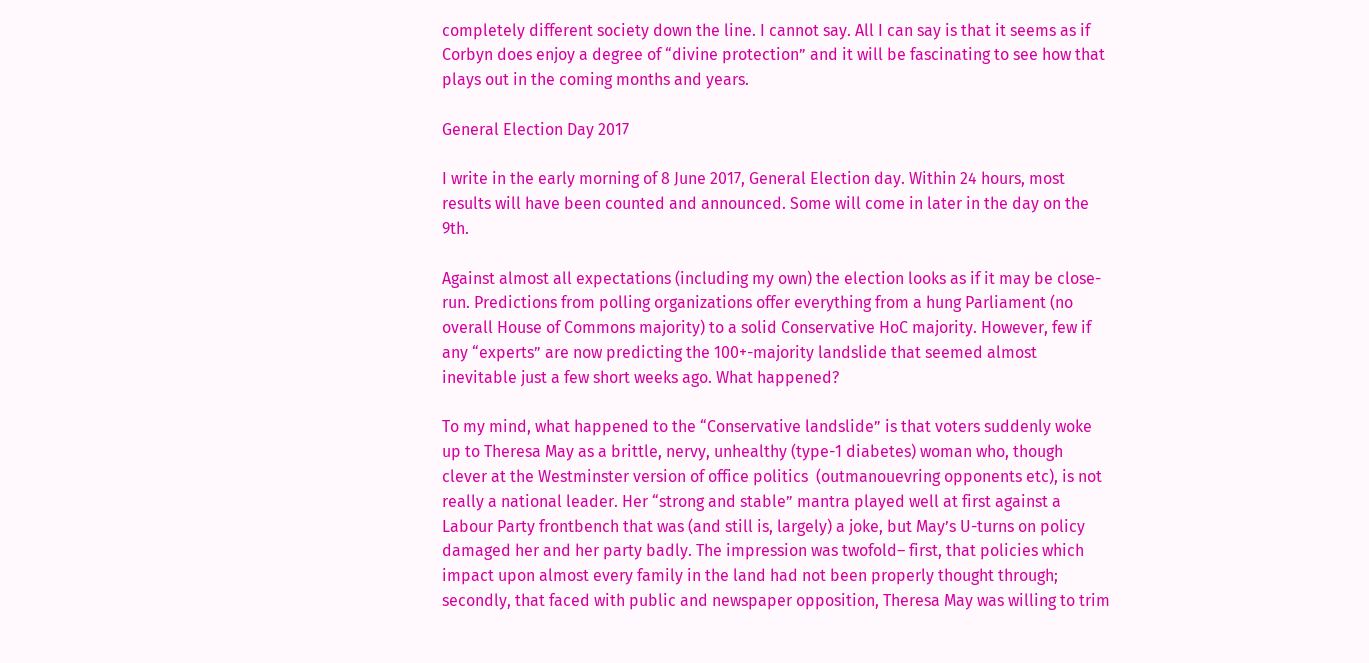completely different society down the line. I cannot say. All I can say is that it seems as if Corbyn does enjoy a degree of “divine protection” and it will be fascinating to see how that plays out in the coming months and years.

General Election Day 2017

I write in the early morning of 8 June 2017, General Election day. Within 24 hours, most results will have been counted and announced. Some will come in later in the day on the 9th.

Against almost all expectations (including my own) the election looks as if it may be close-run. Predictions from polling organizations offer everything from a hung Parliament (no overall House of Commons majority) to a solid Conservative HoC majority. However, few if any “experts” are now predicting the 100+-majority landslide that seemed almost inevitable just a few short weeks ago. What happened?

To my mind, what happened to the “Conservative landslide” is that voters suddenly woke up to Theresa May as a brittle, nervy, unhealthy (type-1 diabetes) woman who, though clever at the Westminster version of office politics  (outmanouevring opponents etc), is not really a national leader. Her “strong and stable” mantra played well at first against a Labour Party frontbench that was (and still is, largely) a joke, but May’s U-turns on policy damaged her and her party badly. The impression was twofold– first, that policies which impact upon almost every family in the land had not been properly thought through; secondly, that faced with public and newspaper opposition, Theresa May was willing to trim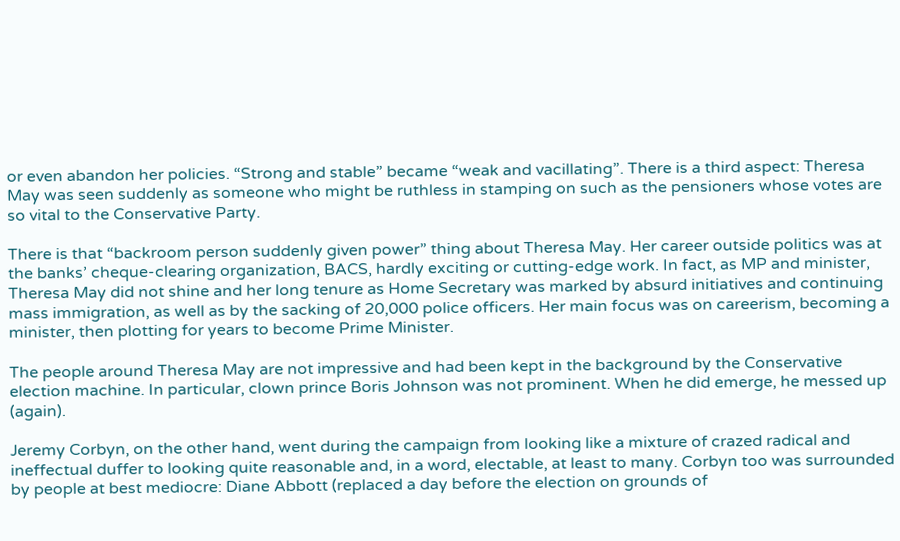or even abandon her policies. “Strong and stable” became “weak and vacillating”. There is a third aspect: Theresa May was seen suddenly as someone who might be ruthless in stamping on such as the pensioners whose votes are so vital to the Conservative Party.

There is that “backroom person suddenly given power” thing about Theresa May. Her career outside politics was at the banks’ cheque-clearing organization, BACS, hardly exciting or cutting-edge work. In fact, as MP and minister, Theresa May did not shine and her long tenure as Home Secretary was marked by absurd initiatives and continuing mass immigration, as well as by the sacking of 20,000 police officers. Her main focus was on careerism, becoming a minister, then plotting for years to become Prime Minister.

The people around Theresa May are not impressive and had been kept in the background by the Conservative election machine. In particular, clown prince Boris Johnson was not prominent. When he did emerge, he messed up (again).

Jeremy Corbyn, on the other hand, went during the campaign from looking like a mixture of crazed radical and ineffectual duffer to looking quite reasonable and, in a word, electable, at least to many. Corbyn too was surrounded by people at best mediocre: Diane Abbott (replaced a day before the election on grounds of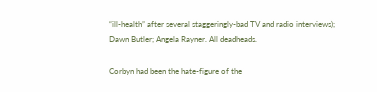“ill-health” after several staggeringly-bad TV and radio interviews); Dawn Butler; Angela Rayner. All deadheads.

Corbyn had been the hate-figure of the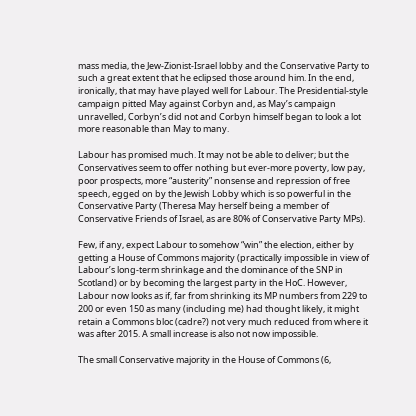mass media, the Jew-Zionist-Israel lobby and the Conservative Party to such a great extent that he eclipsed those around him. In the end, ironically, that may have played well for Labour. The Presidential-style campaign pitted May against Corbyn and, as May’s campaign unravelled, Corbyn’s did not and Corbyn himself began to look a lot more reasonable than May to many.

Labour has promised much. It may not be able to deliver; but the Conservatives seem to offer nothing but ever-more poverty, low pay, poor prospects, more “austerity” nonsense and repression of free speech, egged on by the Jewish Lobby which is so powerful in the Conservative Party (Theresa May herself being a member of Conservative Friends of Israel, as are 80% of Conservative Party MPs).

Few, if any, expect Labour to somehow “win” the election, either by getting a House of Commons majority (practically impossible in view of Labour’s long-term shrinkage and the dominance of the SNP in Scotland) or by becoming the largest party in the HoC. However, Labour now looks as if, far from shrinking its MP numbers from 229 to 200 or even 150 as many (including me) had thought likely, it might retain a Commons bloc (cadre?) not very much reduced from where it was after 2015. A small increase is also not now impossible.

The small Conservative majority in the House of Commons (6,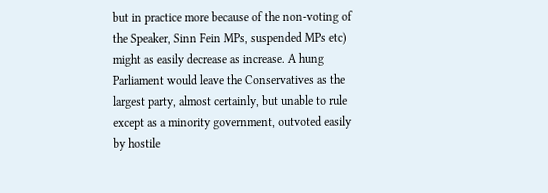but in practice more because of the non-voting of the Speaker, Sinn Fein MPs, suspended MPs etc) might as easily decrease as increase. A hung Parliament would leave the Conservatives as the largest party, almost certainly, but unable to rule except as a minority government, outvoted easily by hostile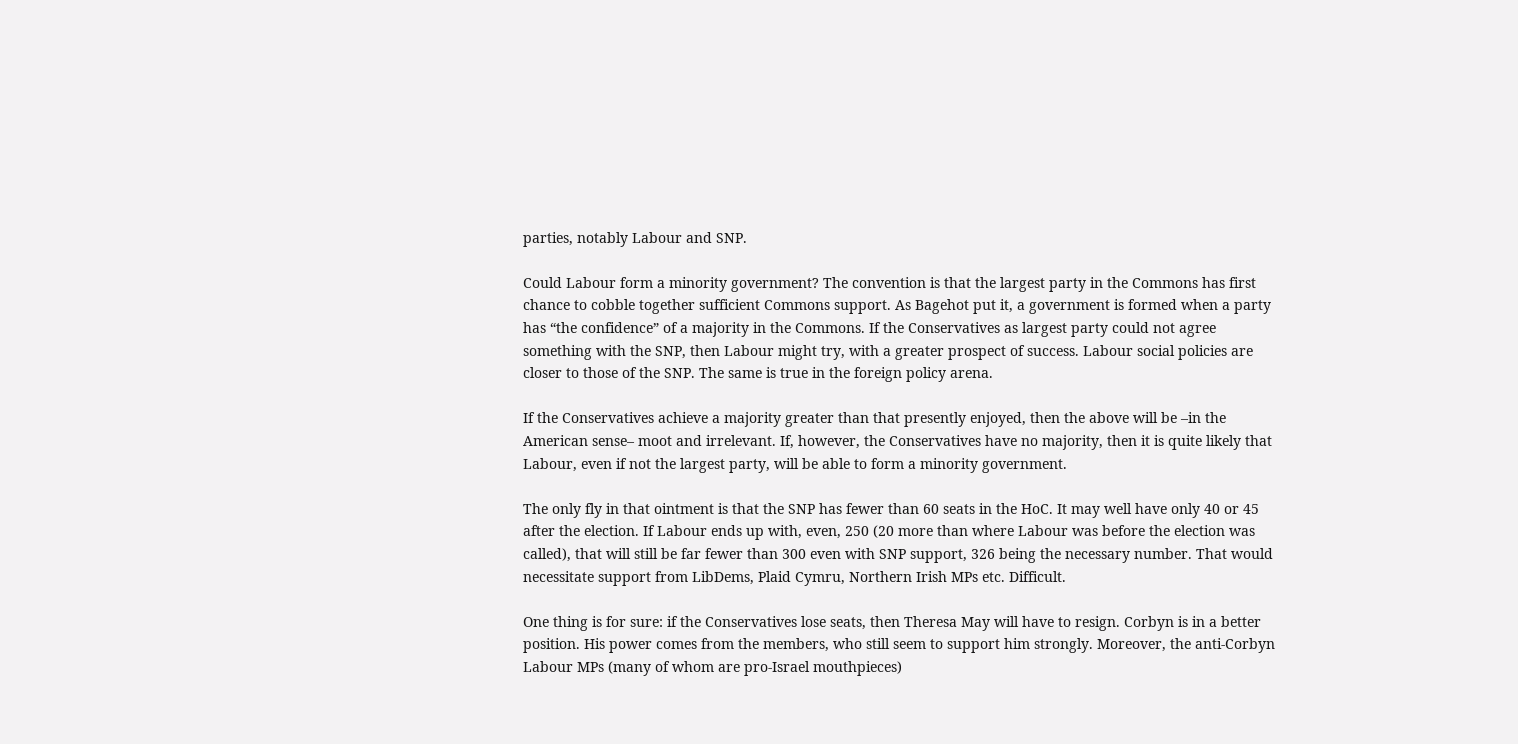parties, notably Labour and SNP.

Could Labour form a minority government? The convention is that the largest party in the Commons has first chance to cobble together sufficient Commons support. As Bagehot put it, a government is formed when a party has “the confidence” of a majority in the Commons. If the Conservatives as largest party could not agree something with the SNP, then Labour might try, with a greater prospect of success. Labour social policies are closer to those of the SNP. The same is true in the foreign policy arena.

If the Conservatives achieve a majority greater than that presently enjoyed, then the above will be –in the American sense– moot and irrelevant. If, however, the Conservatives have no majority, then it is quite likely that Labour, even if not the largest party, will be able to form a minority government.

The only fly in that ointment is that the SNP has fewer than 60 seats in the HoC. It may well have only 40 or 45 after the election. If Labour ends up with, even, 250 (20 more than where Labour was before the election was called), that will still be far fewer than 300 even with SNP support, 326 being the necessary number. That would necessitate support from LibDems, Plaid Cymru, Northern Irish MPs etc. Difficult.

One thing is for sure: if the Conservatives lose seats, then Theresa May will have to resign. Corbyn is in a better position. His power comes from the members, who still seem to support him strongly. Moreover, the anti-Corbyn Labour MPs (many of whom are pro-Israel mouthpieces)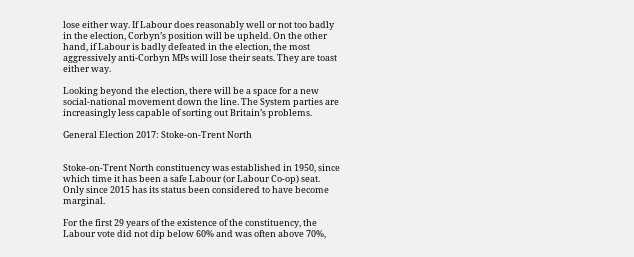lose either way. If Labour does reasonably well or not too badly in the election, Corbyn’s position will be upheld. On the other hand, if Labour is badly defeated in the election, the most aggressively anti-Corbyn MPs will lose their seats. They are toast either way.

Looking beyond the election, there will be a space for a new social-national movement down the line. The System parties are increasingly less capable of sorting out Britain’s problems.

General Election 2017: Stoke-on-Trent North


Stoke-on-Trent North constituency was established in 1950, since which time it has been a safe Labour (or Labour Co-op) seat. Only since 2015 has its status been considered to have become marginal.

For the first 29 years of the existence of the constituency, the Labour vote did not dip below 60% and was often above 70%,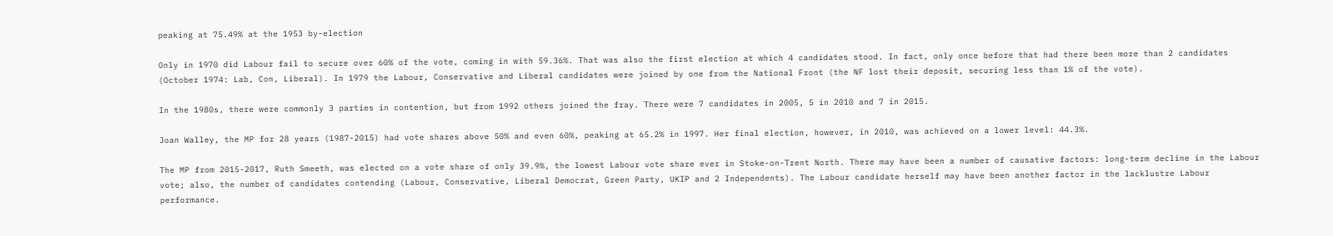peaking at 75.49% at the 1953 by-election

Only in 1970 did Labour fail to secure over 60% of the vote, coming in with 59.36%. That was also the first election at which 4 candidates stood. In fact, only once before that had there been more than 2 candidates (October 1974: Lab, Con, Liberal). In 1979 the Labour, Conservative and Liberal candidates were joined by one from the National Front (the NF lost their deposit, securing less than 1% of the vote).

In the 1980s, there were commonly 3 parties in contention, but from 1992 others joined the fray. There were 7 candidates in 2005, 5 in 2010 and 7 in 2015.

Joan Walley, the MP for 28 years (1987-2015) had vote shares above 50% and even 60%, peaking at 65.2% in 1997. Her final election, however, in 2010, was achieved on a lower level: 44.3%.

The MP from 2015-2017, Ruth Smeeth, was elected on a vote share of only 39.9%, the lowest Labour vote share ever in Stoke-on-Trent North. There may have been a number of causative factors: long-term decline in the Labour vote; also, the number of candidates contending (Labour, Conservative, Liberal Democrat, Green Party, UKIP and 2 Independents). The Labour candidate herself may have been another factor in the lacklustre Labour performance.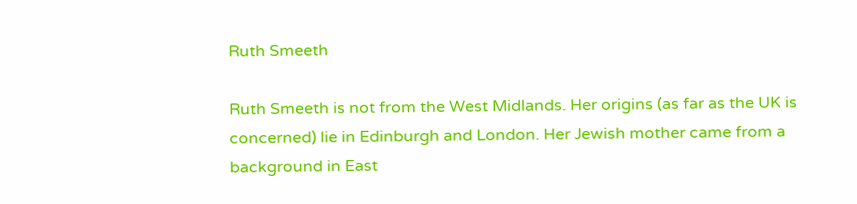Ruth Smeeth

Ruth Smeeth is not from the West Midlands. Her origins (as far as the UK is concerned) lie in Edinburgh and London. Her Jewish mother came from a background in East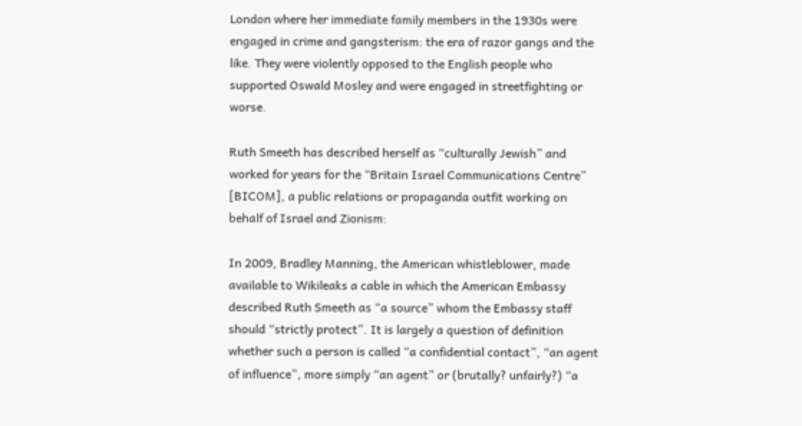London where her immediate family members in the 1930s were engaged in crime and gangsterism: the era of razor gangs and the like. They were violently opposed to the English people who supported Oswald Mosley and were engaged in streetfighting or worse.

Ruth Smeeth has described herself as “culturally Jewish” and worked for years for the “Britain Israel Communications Centre” [BICOM], a public relations or propaganda outfit working on behalf of Israel and Zionism:

In 2009, Bradley Manning, the American whistleblower, made available to Wikileaks a cable in which the American Embassy described Ruth Smeeth as “a source” whom the Embassy staff should “strictly protect”. It is largely a question of definition whether such a person is called “a confidential contact”, “an agent of influence”, more simply “an agent” or (brutally? unfairly?) “a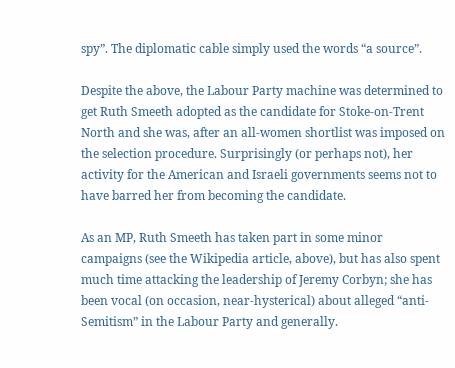spy”. The diplomatic cable simply used the words “a source”.

Despite the above, the Labour Party machine was determined to get Ruth Smeeth adopted as the candidate for Stoke-on-Trent North and she was, after an all-women shortlist was imposed on the selection procedure. Surprisingly (or perhaps not), her activity for the American and Israeli governments seems not to have barred her from becoming the candidate.

As an MP, Ruth Smeeth has taken part in some minor campaigns (see the Wikipedia article, above), but has also spent much time attacking the leadership of Jeremy Corbyn; she has been vocal (on occasion, near-hysterical) about alleged “anti-Semitism” in the Labour Party and generally.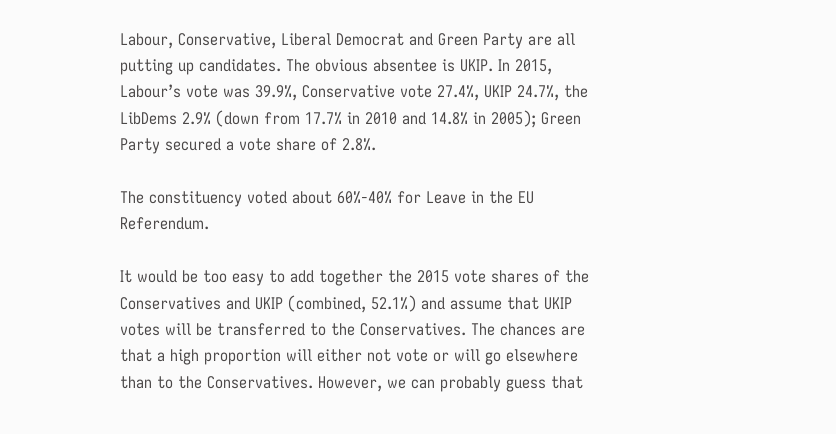Labour, Conservative, Liberal Democrat and Green Party are all putting up candidates. The obvious absentee is UKIP. In 2015, Labour’s vote was 39.9%, Conservative vote 27.4%, UKIP 24.7%, the LibDems 2.9% (down from 17.7% in 2010 and 14.8% in 2005); Green Party secured a vote share of 2.8%.

The constituency voted about 60%-40% for Leave in the EU Referendum.

It would be too easy to add together the 2015 vote shares of the Conservatives and UKIP (combined, 52.1%) and assume that UKIP votes will be transferred to the Conservatives. The chances are that a high proportion will either not vote or will go elsewhere than to the Conservatives. However, we can probably guess that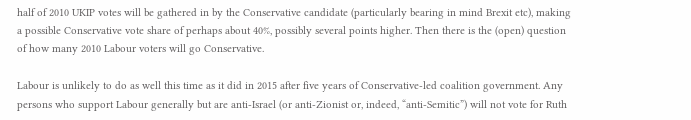half of 2010 UKIP votes will be gathered in by the Conservative candidate (particularly bearing in mind Brexit etc), making a possible Conservative vote share of perhaps about 40%, possibly several points higher. Then there is the (open) question of how many 2010 Labour voters will go Conservative.

Labour is unlikely to do as well this time as it did in 2015 after five years of Conservative-led coalition government. Any persons who support Labour generally but are anti-Israel (or anti-Zionist or, indeed, “anti-Semitic”) will not vote for Ruth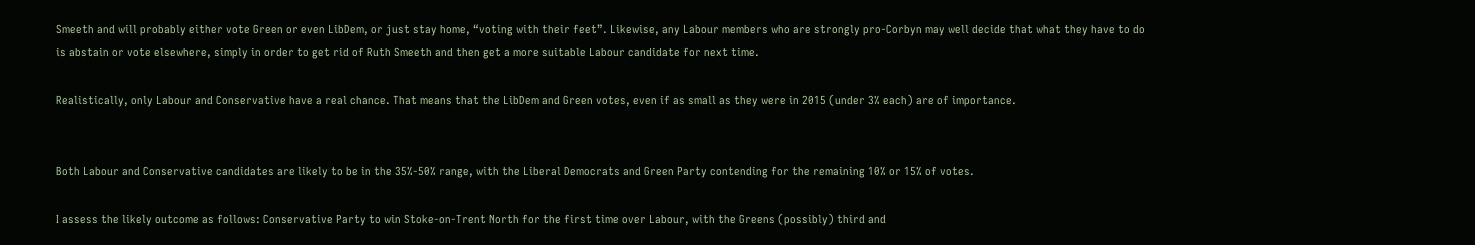Smeeth and will probably either vote Green or even LibDem, or just stay home, “voting with their feet”. Likewise, any Labour members who are strongly pro-Corbyn may well decide that what they have to do is abstain or vote elsewhere, simply in order to get rid of Ruth Smeeth and then get a more suitable Labour candidate for next time.

Realistically, only Labour and Conservative have a real chance. That means that the LibDem and Green votes, even if as small as they were in 2015 (under 3% each) are of importance.


Both Labour and Conservative candidates are likely to be in the 35%-50% range, with the Liberal Democrats and Green Party contending for the remaining 10% or 15% of votes.

I assess the likely outcome as follows: Conservative Party to win Stoke-on-Trent North for the first time over Labour, with the Greens (possibly) third and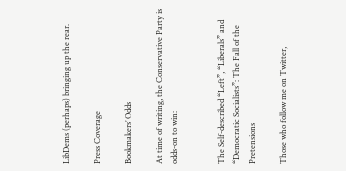LibDems (perhaps) bringing up the rear.

Press Coverage

Bookmakers’ Odds

At time of writing, the Conservative Party is odds-on to win:


The Self-described “Left”, “Liberals” and “Democratic Socialists”: The Fall of the Pretensions

Those who follow me on Twitter,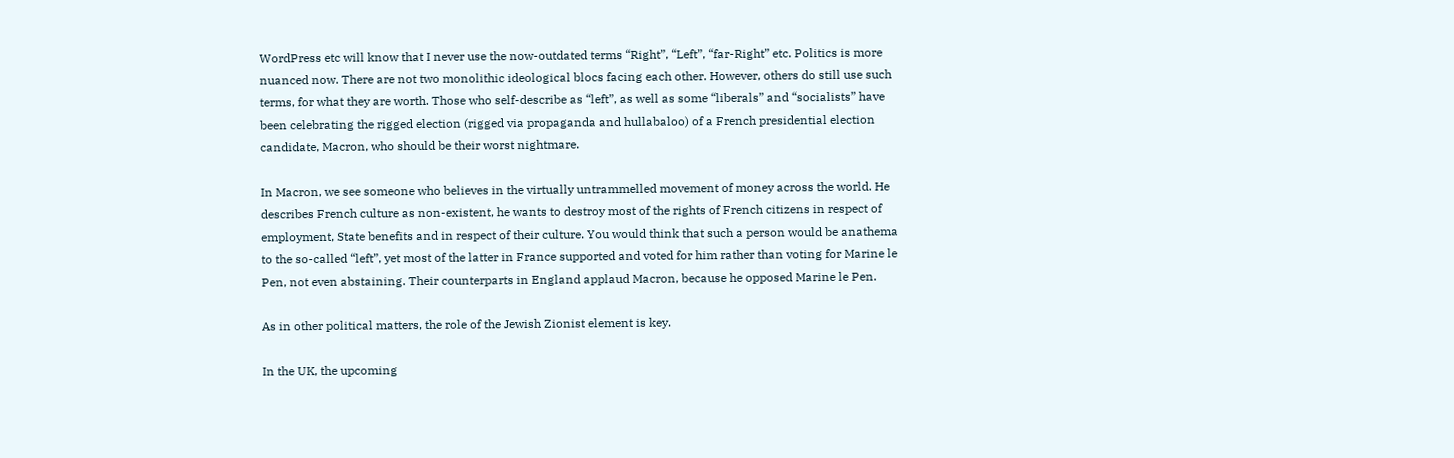WordPress etc will know that I never use the now-outdated terms “Right”, “Left”, “far-Right” etc. Politics is more nuanced now. There are not two monolithic ideological blocs facing each other. However, others do still use such terms, for what they are worth. Those who self-describe as “left”, as well as some “liberals” and “socialists” have been celebrating the rigged election (rigged via propaganda and hullabaloo) of a French presidential election candidate, Macron, who should be their worst nightmare.

In Macron, we see someone who believes in the virtually untrammelled movement of money across the world. He describes French culture as non-existent, he wants to destroy most of the rights of French citizens in respect of employment, State benefits and in respect of their culture. You would think that such a person would be anathema to the so-called “left”, yet most of the latter in France supported and voted for him rather than voting for Marine le Pen, not even abstaining. Their counterparts in England applaud Macron, because he opposed Marine le Pen.

As in other political matters, the role of the Jewish Zionist element is key.

In the UK, the upcoming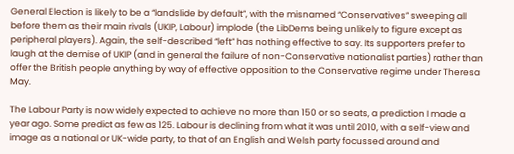General Election is likely to be a “landslide by default”, with the misnamed “Conservatives” sweeping all before them as their main rivals (UKIP, Labour) implode (the LibDems being unlikely to figure except as peripheral players). Again, the self-described “left” has nothing effective to say. Its supporters prefer to laugh at the demise of UKIP (and in general the failure of non-Conservative nationalist parties) rather than offer the British people anything by way of effective opposition to the Conservative regime under Theresa May.

The Labour Party is now widely expected to achieve no more than 150 or so seats, a prediction I made a year ago. Some predict as few as 125. Labour is declining from what it was until 2010, with a self-view and image as a national or UK-wide party, to that of an English and Welsh party focussed around and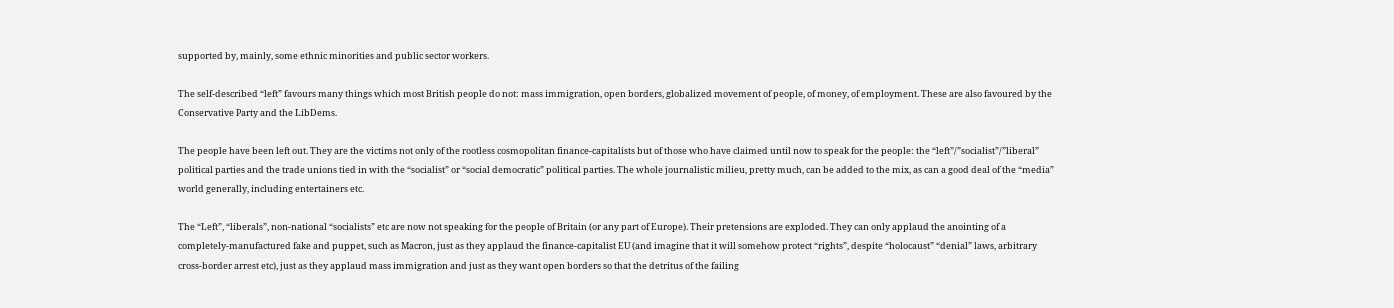supported by, mainly, some ethnic minorities and public sector workers.

The self-described “left” favours many things which most British people do not: mass immigration, open borders, globalized movement of people, of money, of employment. These are also favoured by the Conservative Party and the LibDems.

The people have been left out. They are the victims not only of the rootless cosmopolitan finance-capitalists but of those who have claimed until now to speak for the people: the “left”/”socialist”/”liberal” political parties and the trade unions tied in with the “socialist” or “social democratic” political parties. The whole journalistic milieu, pretty much, can be added to the mix, as can a good deal of the “media” world generally, including entertainers etc.

The “Left”, “liberals”, non-national “socialists” etc are now not speaking for the people of Britain (or any part of Europe). Their pretensions are exploded. They can only applaud the anointing of a completely-manufactured fake and puppet, such as Macron, just as they applaud the finance-capitalist EU (and imagine that it will somehow protect “rights”, despite “holocaust” “denial” laws, arbitrary cross-border arrest etc), just as they applaud mass immigration and just as they want open borders so that the detritus of the failing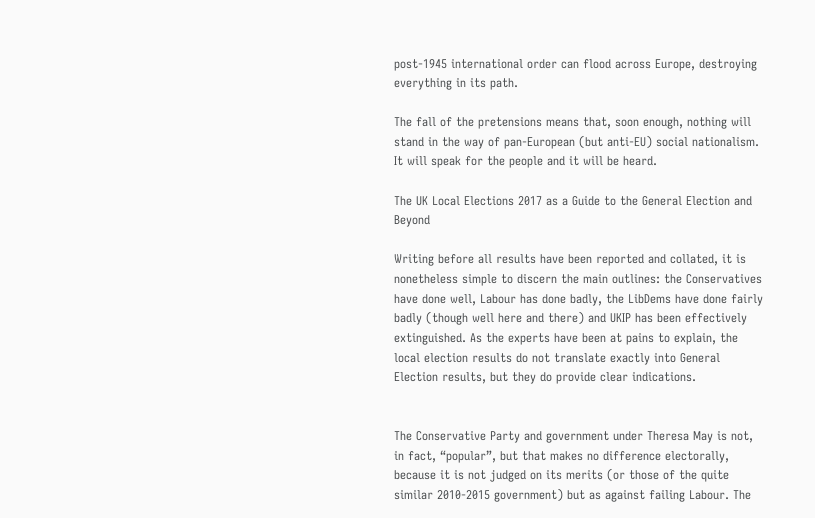post-1945 international order can flood across Europe, destroying everything in its path.

The fall of the pretensions means that, soon enough, nothing will stand in the way of pan-European (but anti-EU) social nationalism. It will speak for the people and it will be heard.

The UK Local Elections 2017 as a Guide to the General Election and Beyond

Writing before all results have been reported and collated, it is nonetheless simple to discern the main outlines: the Conservatives have done well, Labour has done badly, the LibDems have done fairly badly (though well here and there) and UKIP has been effectively extinguished. As the experts have been at pains to explain, the local election results do not translate exactly into General Election results, but they do provide clear indications.


The Conservative Party and government under Theresa May is not, in fact, “popular”, but that makes no difference electorally, because it is not judged on its merits (or those of the quite similar 2010-2015 government) but as against failing Labour. The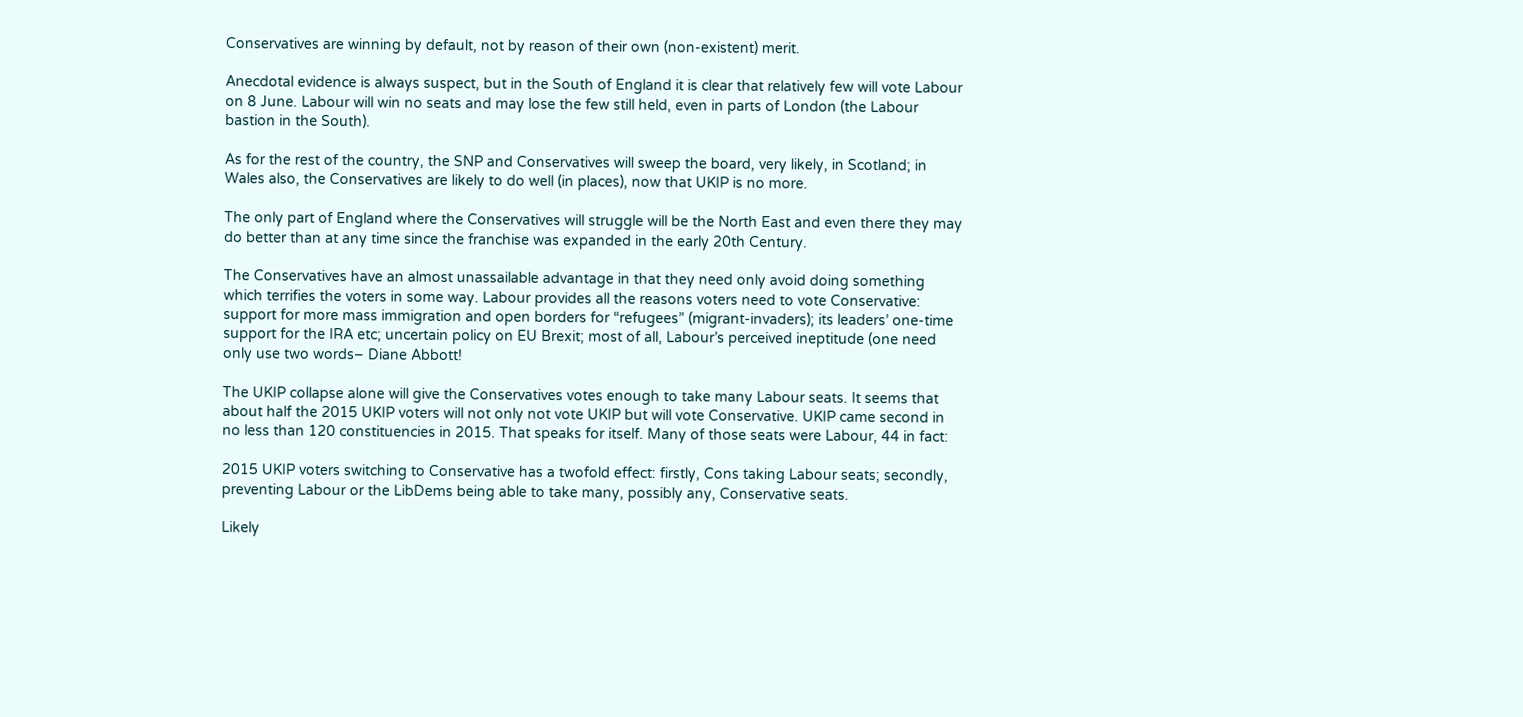Conservatives are winning by default, not by reason of their own (non-existent) merit.

Anecdotal evidence is always suspect, but in the South of England it is clear that relatively few will vote Labour on 8 June. Labour will win no seats and may lose the few still held, even in parts of London (the Labour bastion in the South).

As for the rest of the country, the SNP and Conservatives will sweep the board, very likely, in Scotland; in Wales also, the Conservatives are likely to do well (in places), now that UKIP is no more.

The only part of England where the Conservatives will struggle will be the North East and even there they may do better than at any time since the franchise was expanded in the early 20th Century.

The Conservatives have an almost unassailable advantage in that they need only avoid doing something which terrifies the voters in some way. Labour provides all the reasons voters need to vote Conservative: support for more mass immigration and open borders for “refugees” (migrant-invaders); its leaders’ one-time support for the IRA etc; uncertain policy on EU Brexit; most of all, Labour’s perceived ineptitude (one need only use two words– Diane Abbott!

The UKIP collapse alone will give the Conservatives votes enough to take many Labour seats. It seems that about half the 2015 UKIP voters will not only not vote UKIP but will vote Conservative. UKIP came second in no less than 120 constituencies in 2015. That speaks for itself. Many of those seats were Labour, 44 in fact:

2015 UKIP voters switching to Conservative has a twofold effect: firstly, Cons taking Labour seats; secondly, preventing Labour or the LibDems being able to take many, possibly any, Conservative seats.

Likely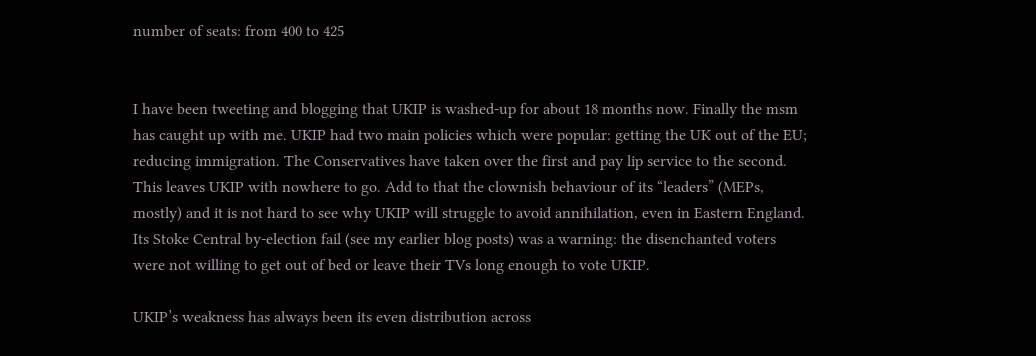number of seats: from 400 to 425


I have been tweeting and blogging that UKIP is washed-up for about 18 months now. Finally the msm has caught up with me. UKIP had two main policies which were popular: getting the UK out of the EU; reducing immigration. The Conservatives have taken over the first and pay lip service to the second. This leaves UKIP with nowhere to go. Add to that the clownish behaviour of its “leaders” (MEPs, mostly) and it is not hard to see why UKIP will struggle to avoid annihilation, even in Eastern England. Its Stoke Central by-election fail (see my earlier blog posts) was a warning: the disenchanted voters were not willing to get out of bed or leave their TVs long enough to vote UKIP.

UKIP’s weakness has always been its even distribution across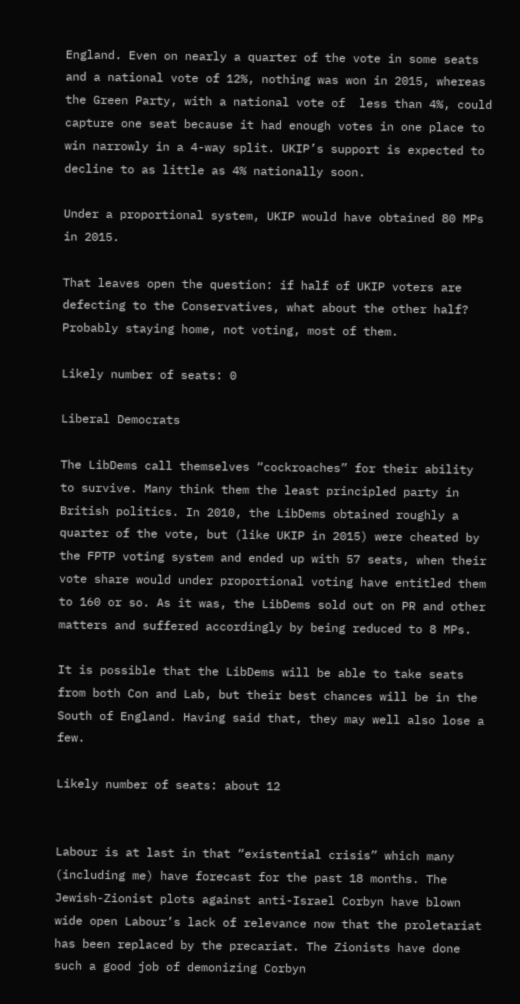England. Even on nearly a quarter of the vote in some seats and a national vote of 12%, nothing was won in 2015, whereas the Green Party, with a national vote of  less than 4%, could capture one seat because it had enough votes in one place to win narrowly in a 4-way split. UKIP’s support is expected to decline to as little as 4% nationally soon.

Under a proportional system, UKIP would have obtained 80 MPs in 2015.

That leaves open the question: if half of UKIP voters are defecting to the Conservatives, what about the other half? Probably staying home, not voting, most of them.

Likely number of seats: 0

Liberal Democrats

The LibDems call themselves “cockroaches” for their ability to survive. Many think them the least principled party in British politics. In 2010, the LibDems obtained roughly a quarter of the vote, but (like UKIP in 2015) were cheated by the FPTP voting system and ended up with 57 seats, when their vote share would under proportional voting have entitled them to 160 or so. As it was, the LibDems sold out on PR and other matters and suffered accordingly by being reduced to 8 MPs.

It is possible that the LibDems will be able to take seats from both Con and Lab, but their best chances will be in the South of England. Having said that, they may well also lose a few.

Likely number of seats: about 12


Labour is at last in that “existential crisis” which many (including me) have forecast for the past 18 months. The Jewish-Zionist plots against anti-Israel Corbyn have blown wide open Labour’s lack of relevance now that the proletariat has been replaced by the precariat. The Zionists have done such a good job of demonizing Corbyn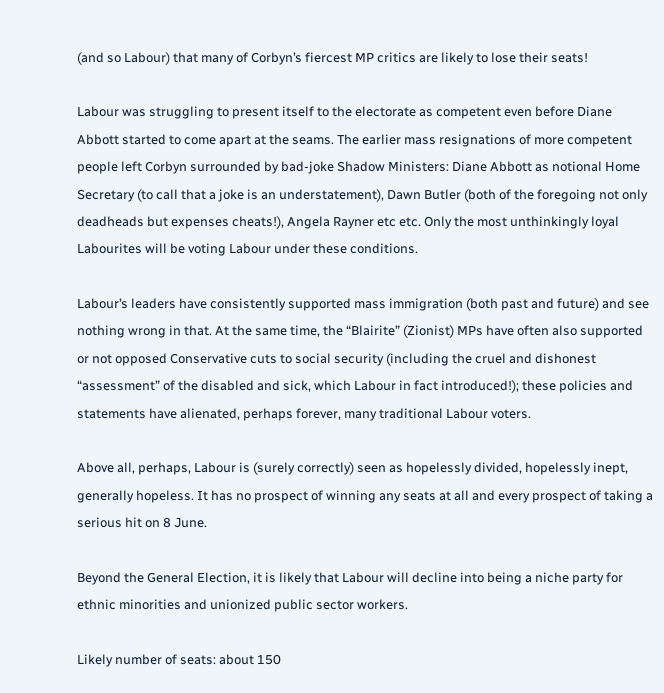(and so Labour) that many of Corbyn’s fiercest MP critics are likely to lose their seats!

Labour was struggling to present itself to the electorate as competent even before Diane Abbott started to come apart at the seams. The earlier mass resignations of more competent people left Corbyn surrounded by bad-joke Shadow Ministers: Diane Abbott as notional Home Secretary (to call that a joke is an understatement), Dawn Butler (both of the foregoing not only deadheads but expenses cheats!), Angela Rayner etc etc. Only the most unthinkingly loyal Labourites will be voting Labour under these conditions.

Labour’s leaders have consistently supported mass immigration (both past and future) and see nothing wrong in that. At the same time, the “Blairite” (Zionist) MPs have often also supported or not opposed Conservative cuts to social security (including the cruel and dishonest “assessment” of the disabled and sick, which Labour in fact introduced!); these policies and statements have alienated, perhaps forever, many traditional Labour voters.

Above all, perhaps, Labour is (surely correctly) seen as hopelessly divided, hopelessly inept, generally hopeless. It has no prospect of winning any seats at all and every prospect of taking a serious hit on 8 June.

Beyond the General Election, it is likely that Labour will decline into being a niche party for ethnic minorities and unionized public sector workers.

Likely number of seats: about 150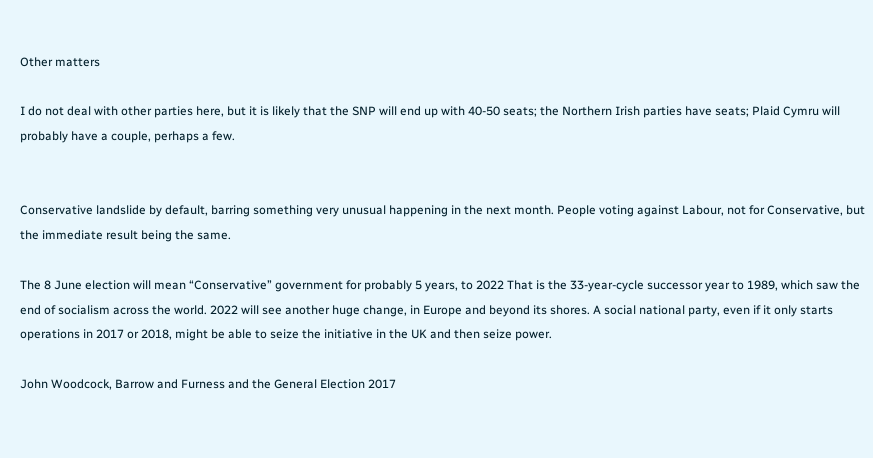Other matters

I do not deal with other parties here, but it is likely that the SNP will end up with 40-50 seats; the Northern Irish parties have seats; Plaid Cymru will probably have a couple, perhaps a few.


Conservative landslide by default, barring something very unusual happening in the next month. People voting against Labour, not for Conservative, but the immediate result being the same.

The 8 June election will mean “Conservative” government for probably 5 years, to 2022 That is the 33-year-cycle successor year to 1989, which saw the end of socialism across the world. 2022 will see another huge change, in Europe and beyond its shores. A social national party, even if it only starts operations in 2017 or 2018, might be able to seize the initiative in the UK and then seize power.

John Woodcock, Barrow and Furness and the General Election 2017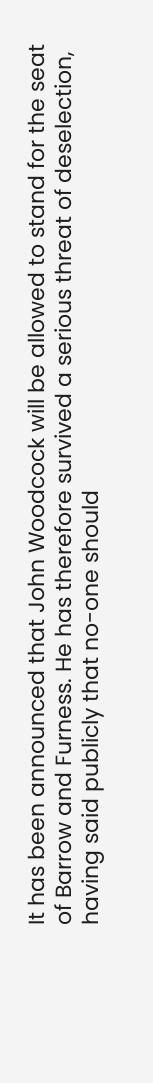It has been announced that John Woodcock will be allowed to stand for the seat of Barrow and Furness. He has therefore survived a serious threat of deselection, having said publicly that no-one should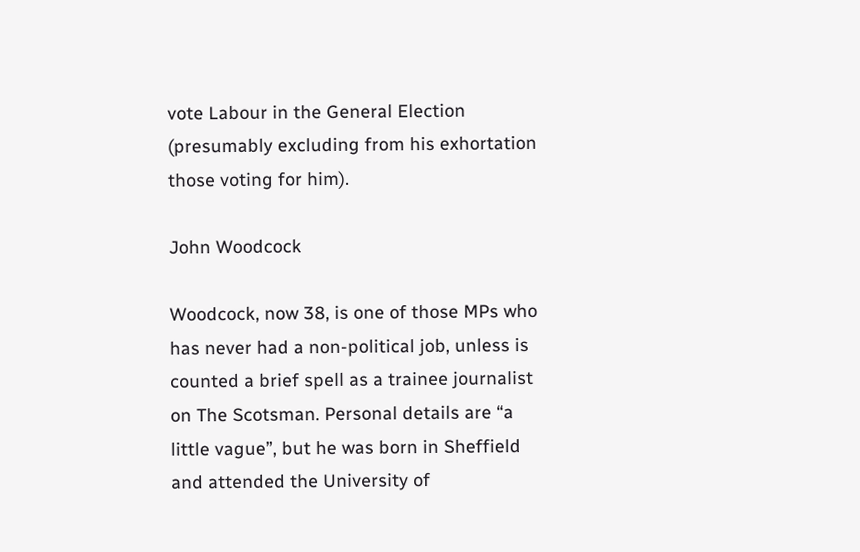vote Labour in the General Election (presumably excluding from his exhortation those voting for him).

John Woodcock

Woodcock, now 38, is one of those MPs who has never had a non-political job, unless is counted a brief spell as a trainee journalist on The Scotsman. Personal details are “a little vague”, but he was born in Sheffield and attended the University of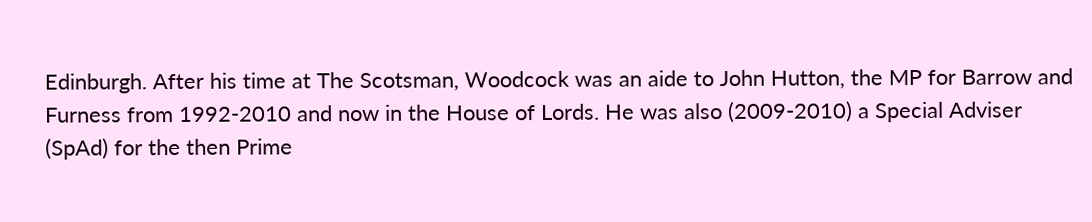Edinburgh. After his time at The Scotsman, Woodcock was an aide to John Hutton, the MP for Barrow and Furness from 1992-2010 and now in the House of Lords. He was also (2009-2010) a Special Adviser (SpAd) for the then Prime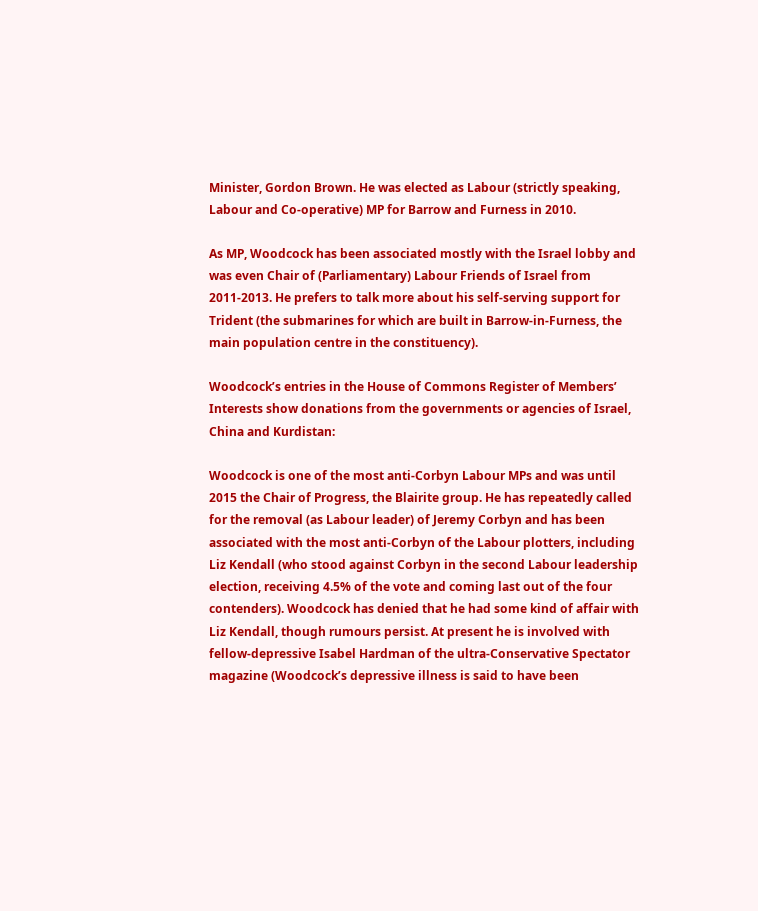Minister, Gordon Brown. He was elected as Labour (strictly speaking, Labour and Co-operative) MP for Barrow and Furness in 2010.

As MP, Woodcock has been associated mostly with the Israel lobby and was even Chair of (Parliamentary) Labour Friends of Israel from 2011-2013. He prefers to talk more about his self-serving support for Trident (the submarines for which are built in Barrow-in-Furness, the main population centre in the constituency).

Woodcock’s entries in the House of Commons Register of Members’ Interests show donations from the governments or agencies of Israel, China and Kurdistan:

Woodcock is one of the most anti-Corbyn Labour MPs and was until 2015 the Chair of Progress, the Blairite group. He has repeatedly called for the removal (as Labour leader) of Jeremy Corbyn and has been associated with the most anti-Corbyn of the Labour plotters, including Liz Kendall (who stood against Corbyn in the second Labour leadership election, receiving 4.5% of the vote and coming last out of the four contenders). Woodcock has denied that he had some kind of affair with Liz Kendall, though rumours persist. At present he is involved with fellow-depressive Isabel Hardman of the ultra-Conservative Spectator magazine (Woodcock’s depressive illness is said to have been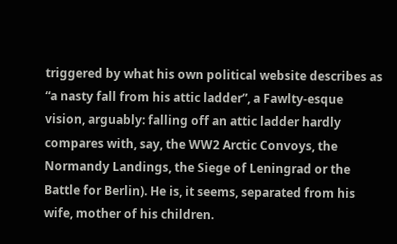triggered by what his own political website describes as “a nasty fall from his attic ladder”, a Fawlty-esque vision, arguably: falling off an attic ladder hardly compares with, say, the WW2 Arctic Convoys, the Normandy Landings, the Siege of Leningrad or the Battle for Berlin). He is, it seems, separated from his wife, mother of his children.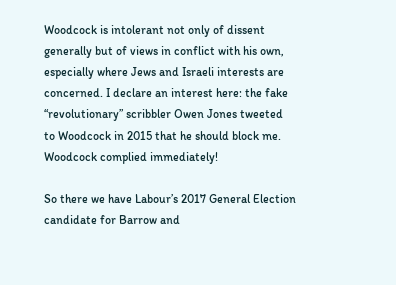Woodcock is intolerant not only of dissent generally but of views in conflict with his own, especially where Jews and Israeli interests are concerned. I declare an interest here: the fake “revolutionary” scribbler Owen Jones tweeted to Woodcock in 2015 that he should block me. Woodcock complied immediately!

So there we have Labour’s 2017 General Election candidate for Barrow and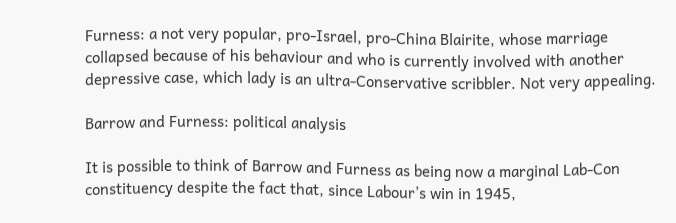Furness: a not very popular, pro-Israel, pro-China Blairite, whose marriage collapsed because of his behaviour and who is currently involved with another depressive case, which lady is an ultra-Conservative scribbler. Not very appealing.

Barrow and Furness: political analysis

It is possible to think of Barrow and Furness as being now a marginal Lab-Con constituency despite the fact that, since Labour’s win in 1945,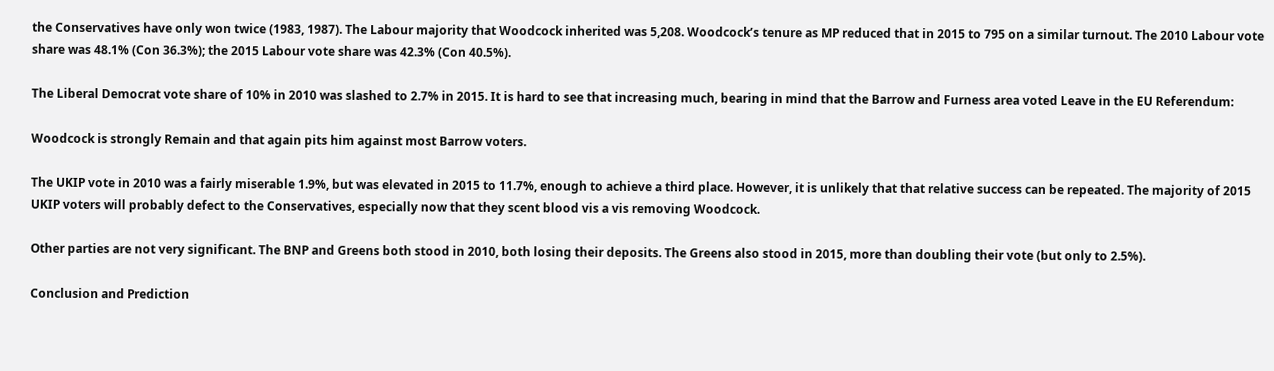the Conservatives have only won twice (1983, 1987). The Labour majority that Woodcock inherited was 5,208. Woodcock’s tenure as MP reduced that in 2015 to 795 on a similar turnout. The 2010 Labour vote share was 48.1% (Con 36.3%); the 2015 Labour vote share was 42.3% (Con 40.5%).

The Liberal Democrat vote share of 10% in 2010 was slashed to 2.7% in 2015. It is hard to see that increasing much, bearing in mind that the Barrow and Furness area voted Leave in the EU Referendum:

Woodcock is strongly Remain and that again pits him against most Barrow voters.

The UKIP vote in 2010 was a fairly miserable 1.9%, but was elevated in 2015 to 11.7%, enough to achieve a third place. However, it is unlikely that that relative success can be repeated. The majority of 2015 UKIP voters will probably defect to the Conservatives, especially now that they scent blood vis a vis removing Woodcock.

Other parties are not very significant. The BNP and Greens both stood in 2010, both losing their deposits. The Greens also stood in 2015, more than doubling their vote (but only to 2.5%).

Conclusion and Prediction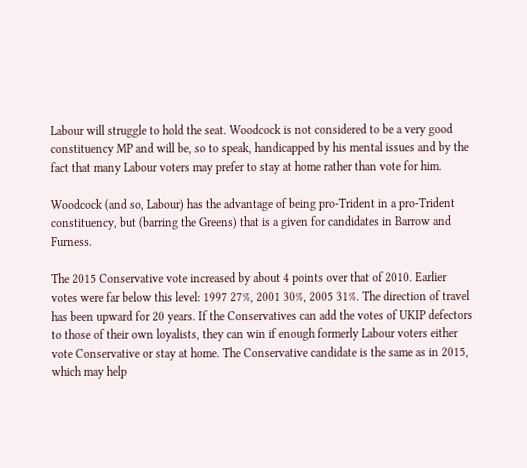Labour will struggle to hold the seat. Woodcock is not considered to be a very good constituency MP and will be, so to speak, handicapped by his mental issues and by the fact that many Labour voters may prefer to stay at home rather than vote for him.

Woodcock (and so, Labour) has the advantage of being pro-Trident in a pro-Trident constituency, but (barring the Greens) that is a given for candidates in Barrow and Furness.

The 2015 Conservative vote increased by about 4 points over that of 2010. Earlier votes were far below this level: 1997 27%, 2001 30%, 2005 31%. The direction of travel has been upward for 20 years. If the Conservatives can add the votes of UKIP defectors to those of their own loyalists, they can win if enough formerly Labour voters either vote Conservative or stay at home. The Conservative candidate is the same as in 2015, which may help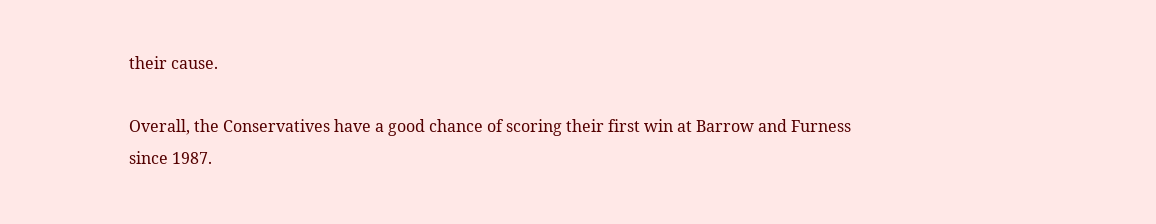their cause.

Overall, the Conservatives have a good chance of scoring their first win at Barrow and Furness since 1987.